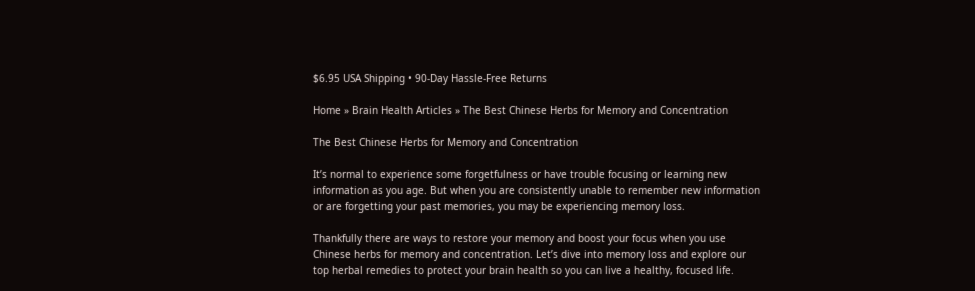$6.95 USA Shipping • 90-Day Hassle-Free Returns

Home » Brain Health Articles » The Best Chinese Herbs for Memory and Concentration

The Best Chinese Herbs for Memory and Concentration

It’s normal to experience some forgetfulness or have trouble focusing or learning new information as you age. But when you are consistently unable to remember new information or are forgetting your past memories, you may be experiencing memory loss.

Thankfully there are ways to restore your memory and boost your focus when you use Chinese herbs for memory and concentration. Let’s dive into memory loss and explore our top herbal remedies to protect your brain health so you can live a healthy, focused life.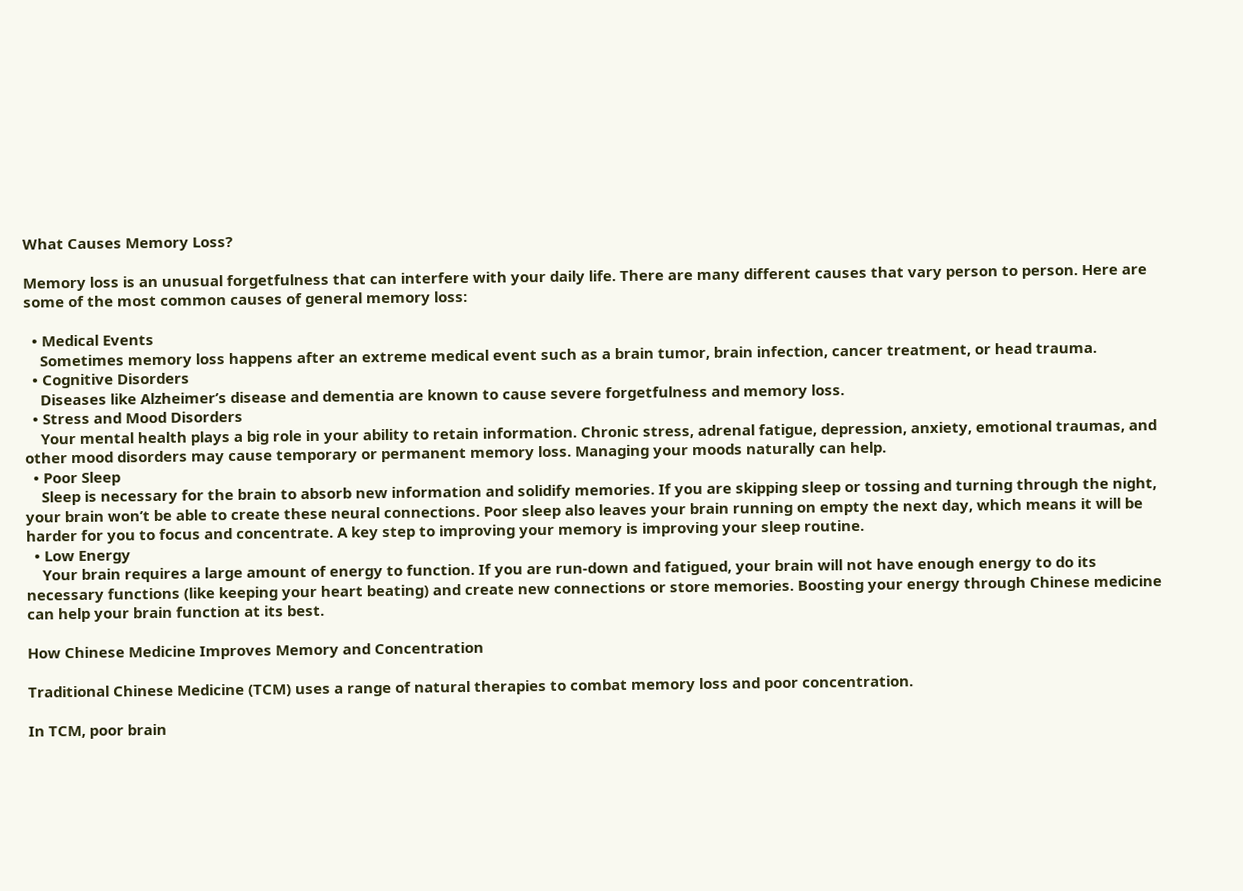What Causes Memory Loss?

Memory loss is an unusual forgetfulness that can interfere with your daily life. There are many different causes that vary person to person. Here are some of the most common causes of general memory loss:

  • Medical Events
    Sometimes memory loss happens after an extreme medical event such as a brain tumor, brain infection, cancer treatment, or head trauma.
  • Cognitive Disorders
    Diseases like Alzheimer’s disease and dementia are known to cause severe forgetfulness and memory loss.
  • Stress and Mood Disorders
    Your mental health plays a big role in your ability to retain information. Chronic stress, adrenal fatigue, depression, anxiety, emotional traumas, and other mood disorders may cause temporary or permanent memory loss. Managing your moods naturally can help.
  • Poor Sleep
    Sleep is necessary for the brain to absorb new information and solidify memories. If you are skipping sleep or tossing and turning through the night, your brain won’t be able to create these neural connections. Poor sleep also leaves your brain running on empty the next day, which means it will be harder for you to focus and concentrate. A key step to improving your memory is improving your sleep routine.
  • Low Energy
    Your brain requires a large amount of energy to function. If you are run-down and fatigued, your brain will not have enough energy to do its necessary functions (like keeping your heart beating) and create new connections or store memories. Boosting your energy through Chinese medicine can help your brain function at its best.

How Chinese Medicine Improves Memory and Concentration

Traditional Chinese Medicine (TCM) uses a range of natural therapies to combat memory loss and poor concentration.

In TCM, poor brain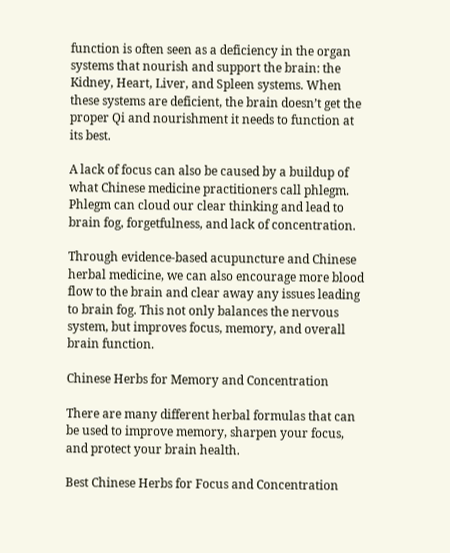function is often seen as a deficiency in the organ systems that nourish and support the brain: the Kidney, Heart, Liver, and Spleen systems. When these systems are deficient, the brain doesn’t get the proper Qi and nourishment it needs to function at its best.

A lack of focus can also be caused by a buildup of what Chinese medicine practitioners call phlegm. Phlegm can cloud our clear thinking and lead to brain fog, forgetfulness, and lack of concentration.

Through evidence-based acupuncture and Chinese herbal medicine, we can also encourage more blood flow to the brain and clear away any issues leading to brain fog. This not only balances the nervous system, but improves focus, memory, and overall brain function.

Chinese Herbs for Memory and Concentration

There are many different herbal formulas that can be used to improve memory, sharpen your focus, and protect your brain health.

Best Chinese Herbs for Focus and Concentration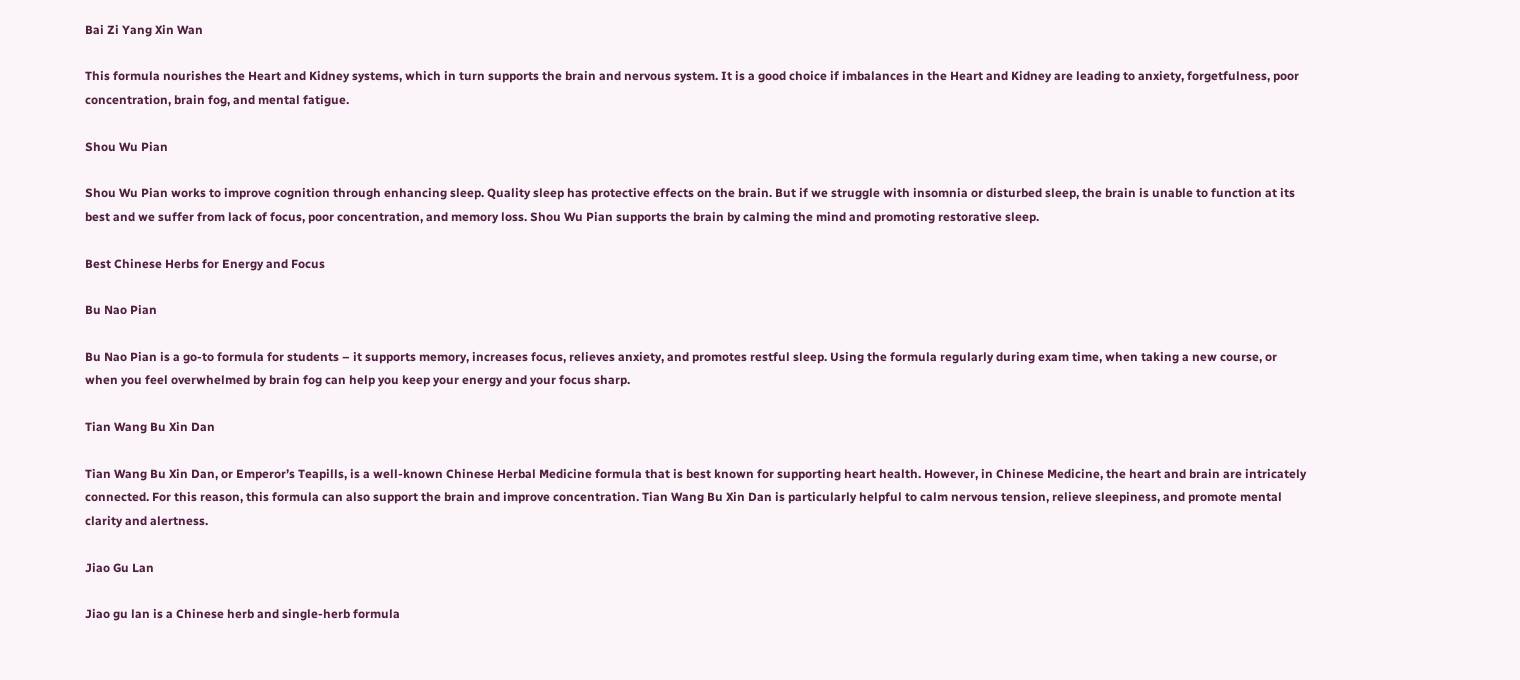Bai Zi Yang Xin Wan

This formula nourishes the Heart and Kidney systems, which in turn supports the brain and nervous system. It is a good choice if imbalances in the Heart and Kidney are leading to anxiety, forgetfulness, poor concentration, brain fog, and mental fatigue.

Shou Wu Pian

Shou Wu Pian works to improve cognition through enhancing sleep. Quality sleep has protective effects on the brain. But if we struggle with insomnia or disturbed sleep, the brain is unable to function at its best and we suffer from lack of focus, poor concentration, and memory loss. Shou Wu Pian supports the brain by calming the mind and promoting restorative sleep.

Best Chinese Herbs for Energy and Focus

Bu Nao Pian

Bu Nao Pian is a go-to formula for students – it supports memory, increases focus, relieves anxiety, and promotes restful sleep. Using the formula regularly during exam time, when taking a new course, or when you feel overwhelmed by brain fog can help you keep your energy and your focus sharp.

Tian Wang Bu Xin Dan

Tian Wang Bu Xin Dan, or Emperor’s Teapills, is a well-known Chinese Herbal Medicine formula that is best known for supporting heart health. However, in Chinese Medicine, the heart and brain are intricately connected. For this reason, this formula can also support the brain and improve concentration. Tian Wang Bu Xin Dan is particularly helpful to calm nervous tension, relieve sleepiness, and promote mental clarity and alertness.

Jiao Gu Lan

Jiao gu lan is a Chinese herb and single-herb formula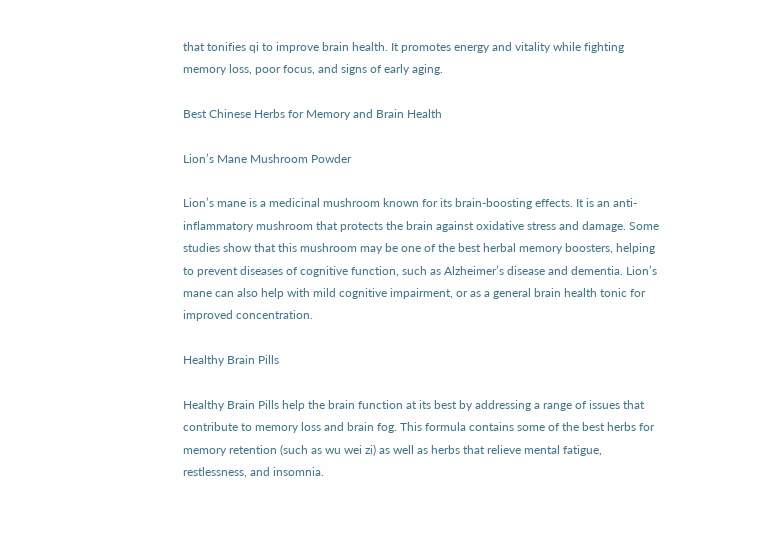that tonifies qi to improve brain health. It promotes energy and vitality while fighting memory loss, poor focus, and signs of early aging.

Best Chinese Herbs for Memory and Brain Health

Lion’s Mane Mushroom Powder

Lion’s mane is a medicinal mushroom known for its brain-boosting effects. It is an anti-inflammatory mushroom that protects the brain against oxidative stress and damage. Some studies show that this mushroom may be one of the best herbal memory boosters, helping to prevent diseases of cognitive function, such as Alzheimer’s disease and dementia. Lion’s mane can also help with mild cognitive impairment, or as a general brain health tonic for improved concentration.

Healthy Brain Pills

Healthy Brain Pills help the brain function at its best by addressing a range of issues that contribute to memory loss and brain fog. This formula contains some of the best herbs for memory retention (such as wu wei zi) as well as herbs that relieve mental fatigue, restlessness, and insomnia.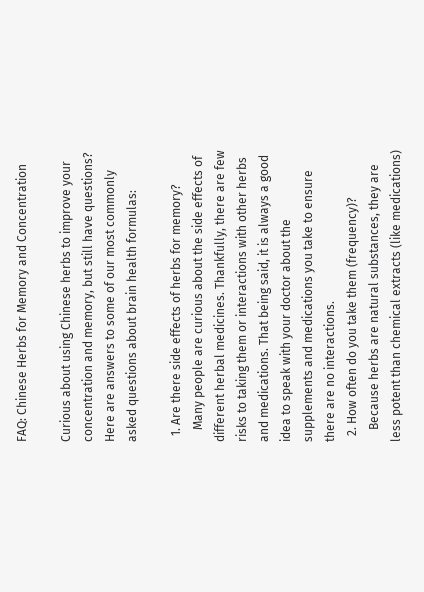FAQ: Chinese Herbs for Memory and Concentration

Curious about using Chinese herbs to improve your concentration and memory, but still have questions? Here are answers to some of our most commonly asked questions about brain health formulas:

  1. Are there side effects of herbs for memory?
    Many people are curious about the side effects of different herbal medicines. Thankfully, there are few risks to taking them or interactions with other herbs and medications. That being said, it is always a good idea to speak with your doctor about the supplements and medications you take to ensure there are no interactions.
  2. How often do you take them (frequency)?
    Because herbs are natural substances, they are less potent than chemical extracts (like medications)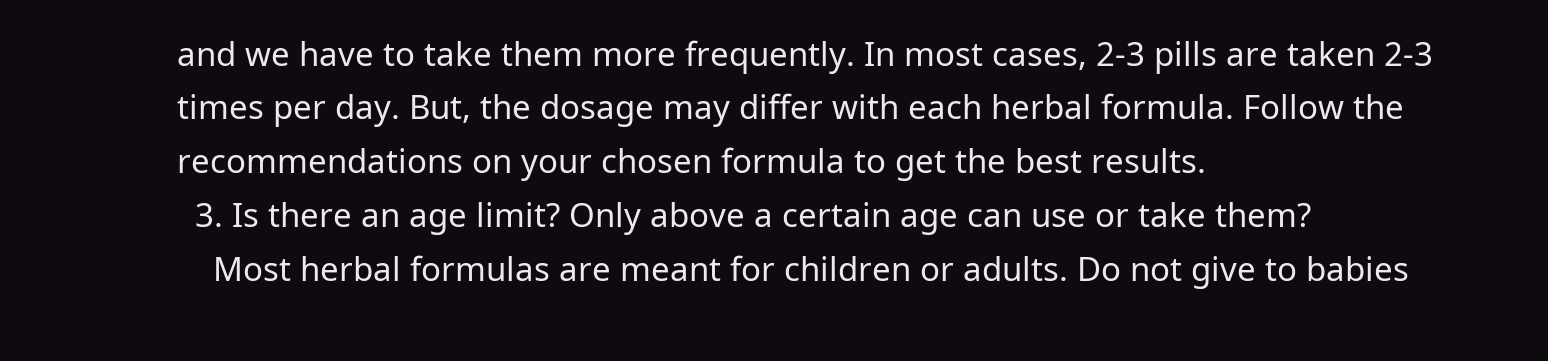and we have to take them more frequently. In most cases, 2-3 pills are taken 2-3 times per day. But, the dosage may differ with each herbal formula. Follow the recommendations on your chosen formula to get the best results.
  3. Is there an age limit? Only above a certain age can use or take them?
    Most herbal formulas are meant for children or adults. Do not give to babies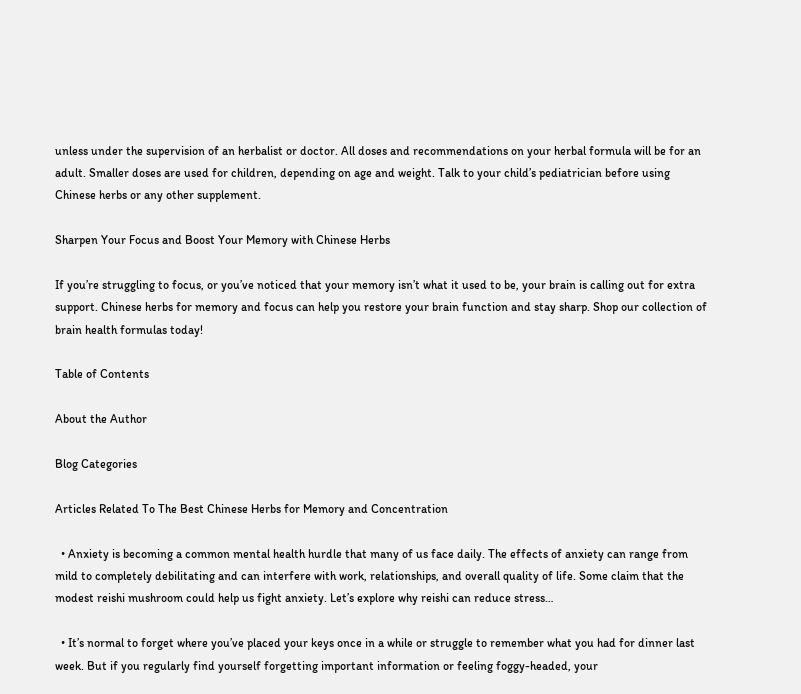unless under the supervision of an herbalist or doctor. All doses and recommendations on your herbal formula will be for an adult. Smaller doses are used for children, depending on age and weight. Talk to your child’s pediatrician before using Chinese herbs or any other supplement.

Sharpen Your Focus and Boost Your Memory with Chinese Herbs

If you’re struggling to focus, or you’ve noticed that your memory isn’t what it used to be, your brain is calling out for extra support. Chinese herbs for memory and focus can help you restore your brain function and stay sharp. Shop our collection of brain health formulas today!

Table of Contents

About the Author

Blog Categories

Articles Related To The Best Chinese Herbs for Memory and Concentration

  • Anxiety is becoming a common mental health hurdle that many of us face daily. The effects of anxiety can range from mild to completely debilitating and can interfere with work, relationships, and overall quality of life. Some claim that the modest reishi mushroom could help us fight anxiety. Let’s explore why reishi can reduce stress…

  • It’s normal to forget where you’ve placed your keys once in a while or struggle to remember what you had for dinner last week. But if you regularly find yourself forgetting important information or feeling foggy-headed, your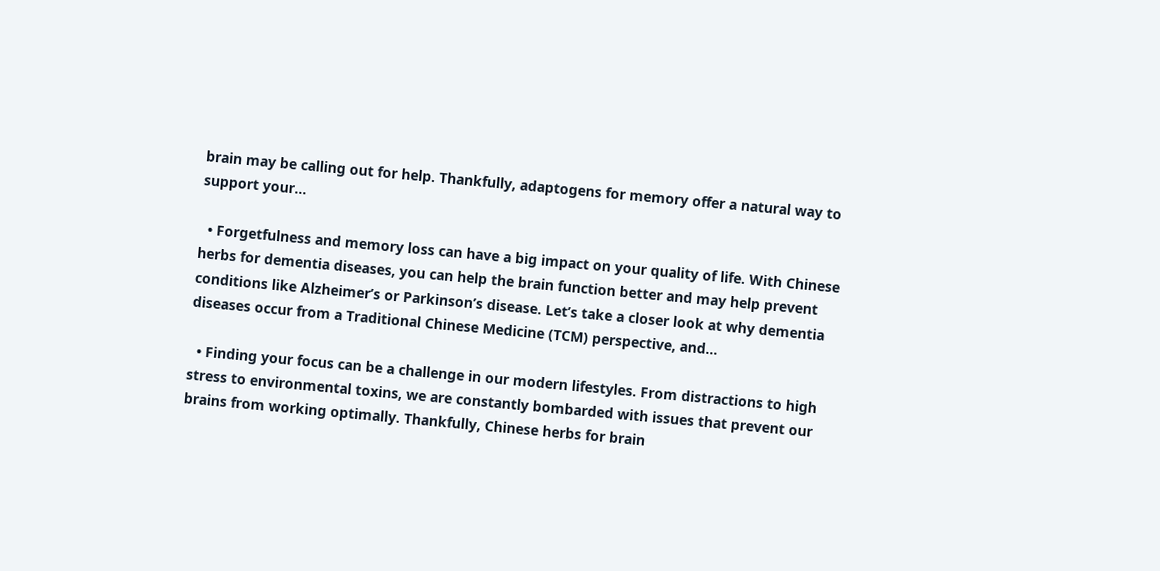brain may be calling out for help. Thankfully, adaptogens for memory offer a natural way to support your…

  • Forgetfulness and memory loss can have a big impact on your quality of life. With Chinese herbs for dementia diseases, you can help the brain function better and may help prevent conditions like Alzheimer’s or Parkinson’s disease. Let’s take a closer look at why dementia diseases occur from a Traditional Chinese Medicine (TCM) perspective, and…

  • Finding your focus can be a challenge in our modern lifestyles. From distractions to high stress to environmental toxins, we are constantly bombarded with issues that prevent our brains from working optimally. Thankfully, Chinese herbs for brain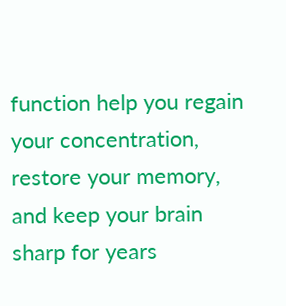function help you regain your concentration, restore your memory, and keep your brain sharp for years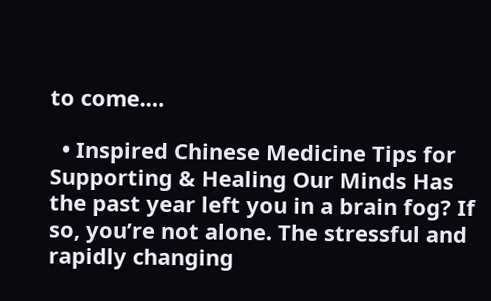to come.…

  • Inspired Chinese Medicine Tips for Supporting & Healing Our Minds Has the past year left you in a brain fog? If so, you’re not alone. The stressful and rapidly changing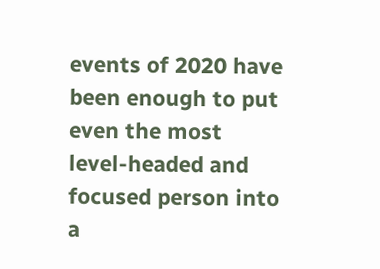events of 2020 have been enough to put even the most level-headed and focused person into a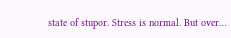state of stupor. Stress is normal. But over…